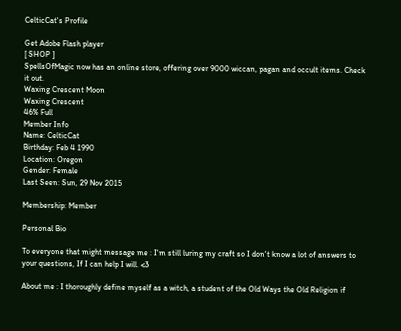CelticCat's Profile

Get Adobe Flash player
[ SHOP ]
SpellsOfMagic now has an online store, offering over 9000 wiccan, pagan and occult items. Check it out.
Waxing Crescent Moon
Waxing Crescent
46% Full
Member Info
Name: CelticCat
Birthday: Feb 4 1990
Location: Oregon
Gender: Female
Last Seen: Sun, 29 Nov 2015

Membership: Member

Personal Bio

To everyone that might message me : I'm still luring my craft so I don't know a lot of answers to your questions, If I can help I will. <3

About me : I thoroughly define myself as a witch, a student of the Old Ways the Old Religion if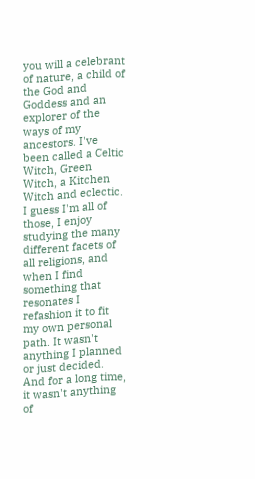you will a celebrant of nature, a child of the God and Goddess and an explorer of the ways of my ancestors. I've been called a Celtic Witch, Green Witch, a Kitchen Witch and eclectic. I guess I'm all of those, I enjoy studying the many different facets of all religions, and when I find something that resonates I refashion it to fit my own personal path. It wasn't anything I planned or just decided. And for a long time, it wasn't anything of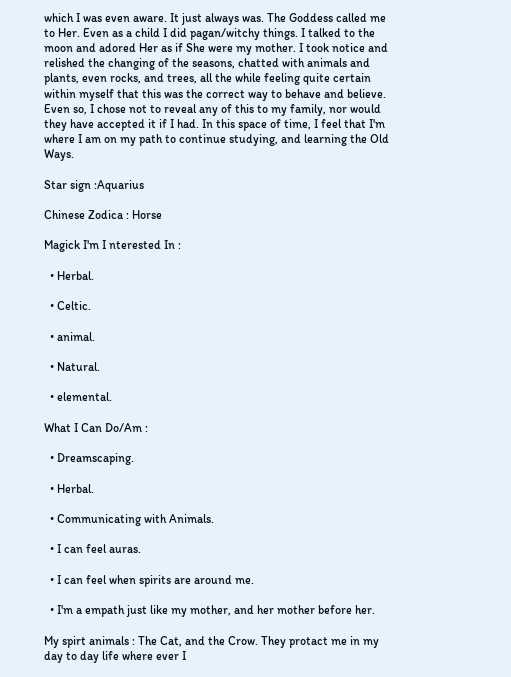which I was even aware. It just always was. The Goddess called me to Her. Even as a child I did pagan/witchy things. I talked to the moon and adored Her as if She were my mother. I took notice and relished the changing of the seasons, chatted with animals and plants, even rocks, and trees, all the while feeling quite certain within myself that this was the correct way to behave and believe. Even so, I chose not to reveal any of this to my family, nor would they have accepted it if I had. In this space of time, I feel that I'm where I am on my path to continue studying, and learning the Old Ways.

Star sign :Aquarius

Chinese Zodica : Horse

Magick I'm I nterested In :

  • Herbal.

  • Celtic.

  • animal.

  • Natural.

  • elemental.

What I Can Do/Am :

  • Dreamscaping.

  • Herbal.

  • Communicating with Animals.

  • I can feel auras.

  • I can feel when spirits are around me.

  • I'm a empath just like my mother, and her mother before her.

My spirt animals : The Cat, and the Crow. They protact me in my day to day life where ever I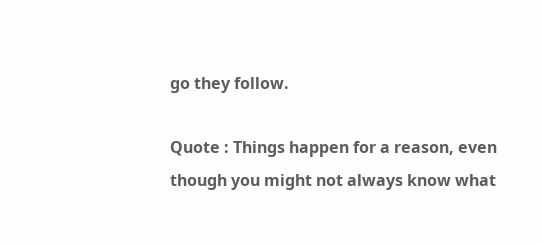go they follow.

Quote : Things happen for a reason, even though you might not always know what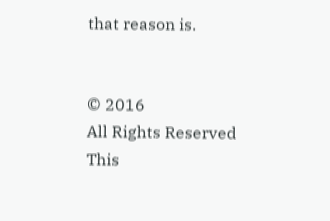that reason is.


© 2016
All Rights Reserved
This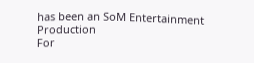has been an SoM Entertainment Production
For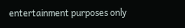entertainment purposes only